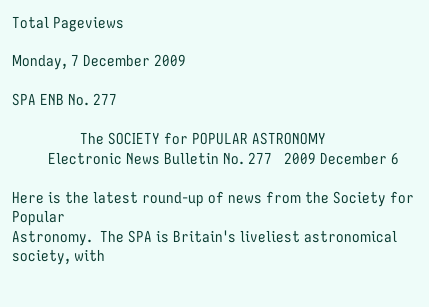Total Pageviews

Monday, 7 December 2009

SPA ENB No. 277

                 The SOCIETY for POPULAR ASTRONOMY
         Electronic News Bulletin No. 277   2009 December 6

Here is the latest round-up of news from the Society for Popular
Astronomy.  The SPA is Britain's liveliest astronomical society, with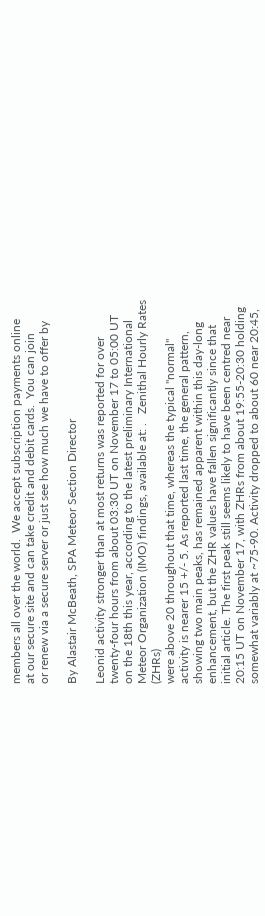members all over the world.  We accept subscription payments online
at our secure site and can take credit and debit cards.  You can join
or renew via a secure server or just see how much we have to offer by

By Alastair McBeath, SPA Meteor Section Director

Leonid activity stronger than at most returns was reported for over
twenty-four hours from about 03:30 UT on November 17 to 05:00 UT
on the 18th this year, according to the latest preliminary International
Meteor Organization (IMO) findings, available at: .   Zenithal Hourly Rates (ZHRs)
were above 20 throughout that time, whereas the typical "normal"
activity is nearer 15 +/- 5. As reported last time, the general pattern,
showing two main peaks, has remained apparent within this day-long
enhancement, but the ZHR values have fallen significantly since that
initial article. The first peak still seems likely to have been centred near
20:15 UT on November 17, with ZHRs from about 19:55-20:30 holding
somewhat variably at ~75-90. Activity dropped to about 60 near 20:45,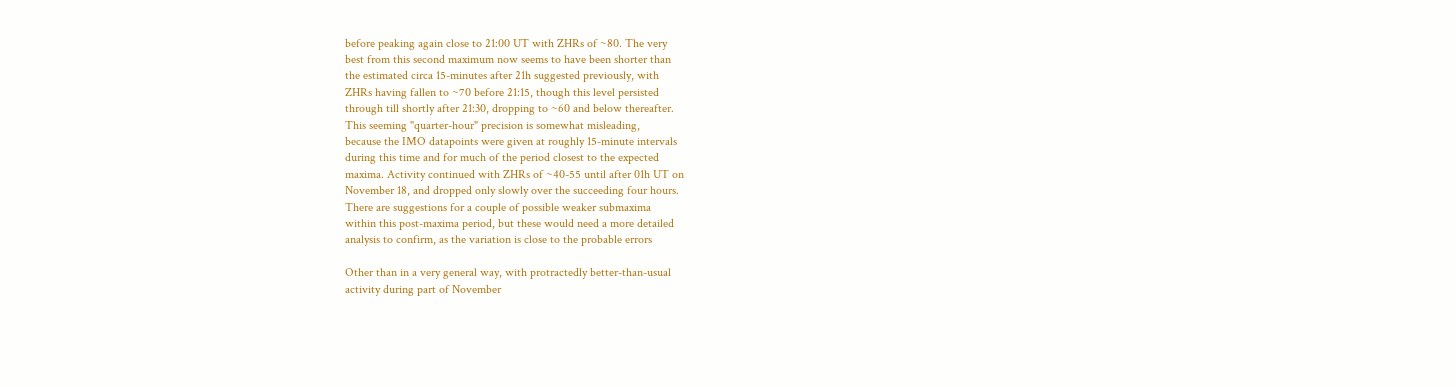before peaking again close to 21:00 UT with ZHRs of ~80. The very
best from this second maximum now seems to have been shorter than
the estimated circa 15-minutes after 21h suggested previously, with
ZHRs having fallen to ~70 before 21:15, though this level persisted
through till shortly after 21:30, dropping to ~60 and below thereafter.
This seeming "quarter-hour" precision is somewhat misleading,
because the IMO datapoints were given at roughly 15-minute intervals
during this time and for much of the period closest to the expected
maxima. Activity continued with ZHRs of ~40-55 until after 01h UT on
November 18, and dropped only slowly over the succeeding four hours.
There are suggestions for a couple of possible weaker submaxima
within this post-maxima period, but these would need a more detailed
analysis to confirm, as the variation is close to the probable errors

Other than in a very general way, with protractedly better-than-usual
activity during part of November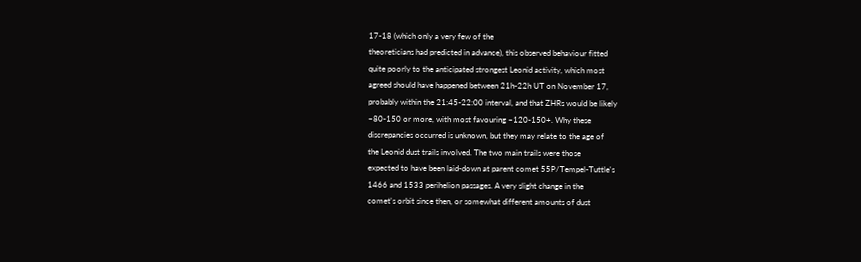17-18 (which only a very few of the
theoreticians had predicted in advance), this observed behaviour fitted
quite poorly to the anticipated strongest Leonid activity, which most
agreed should have happened between 21h-22h UT on November 17,
probably within the 21:45-22:00 interval, and that ZHRs would be likely
~80-150 or more, with most favouring ~120-150+. Why these
discrepancies occurred is unknown, but they may relate to the age of
the Leonid dust trails involved. The two main trails were those
expected to have been laid-down at parent comet 55P/Tempel-Tuttle's
1466 and 1533 perihelion passages. A very slight change in the
comet's orbit since then, or somewhat different amounts of dust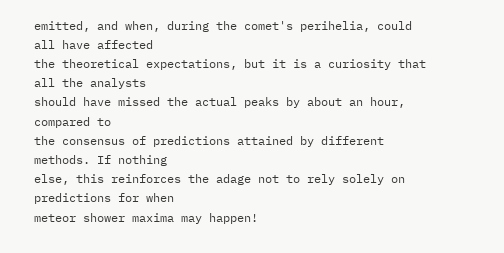emitted, and when, during the comet's perihelia, could all have affected
the theoretical expectations, but it is a curiosity that all the analysts
should have missed the actual peaks by about an hour, compared to
the consensus of predictions attained by different methods. If nothing
else, this reinforces the adage not to rely solely on predictions for when
meteor shower maxima may happen!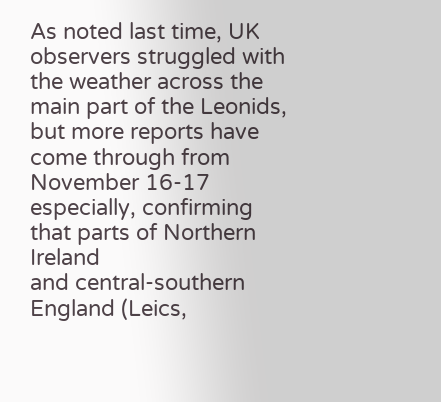As noted last time, UK observers struggled with the weather across the
main part of the Leonids, but more reports have come through from
November 16-17 especially, confirming that parts of Northern Ireland
and central-southern England (Leics,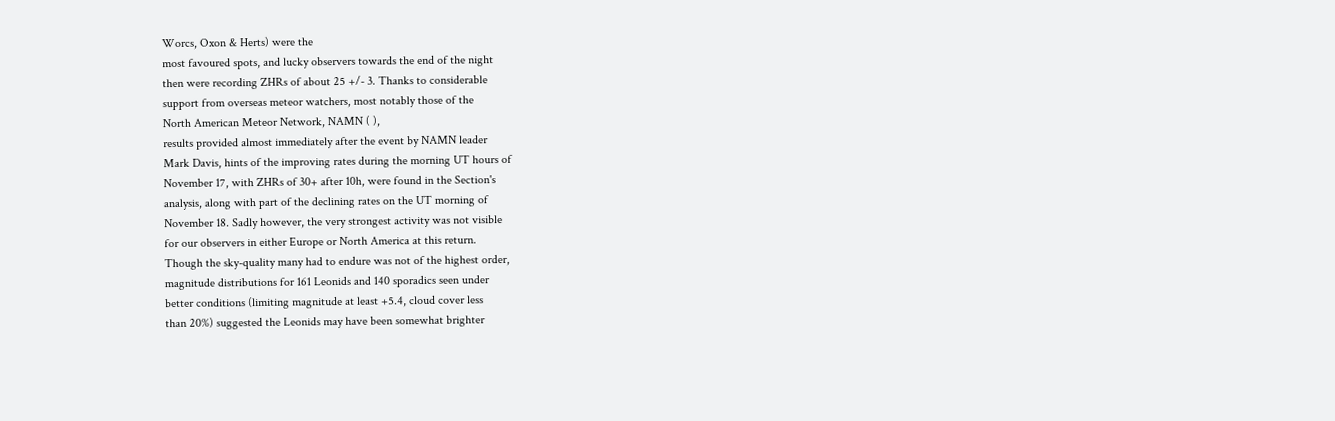Worcs, Oxon & Herts) were the
most favoured spots, and lucky observers towards the end of the night
then were recording ZHRs of about 25 +/- 3. Thanks to considerable
support from overseas meteor watchers, most notably those of the
North American Meteor Network, NAMN ( ),
results provided almost immediately after the event by NAMN leader
Mark Davis, hints of the improving rates during the morning UT hours of
November 17, with ZHRs of 30+ after 10h, were found in the Section's
analysis, along with part of the declining rates on the UT morning of
November 18. Sadly however, the very strongest activity was not visible
for our observers in either Europe or North America at this return.
Though the sky-quality many had to endure was not of the highest order,
magnitude distributions for 161 Leonids and 140 sporadics seen under
better conditions (limiting magnitude at least +5.4, cloud cover less
than 20%) suggested the Leonids may have been somewhat brighter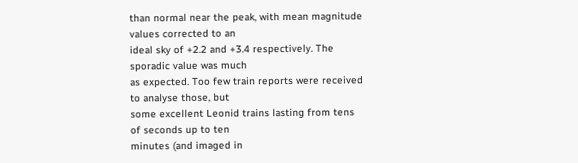than normal near the peak, with mean magnitude values corrected to an
ideal sky of +2.2 and +3.4 respectively. The sporadic value was much
as expected. Too few train reports were received to analyse those, but
some excellent Leonid trains lasting from tens of seconds up to ten
minutes (and imaged in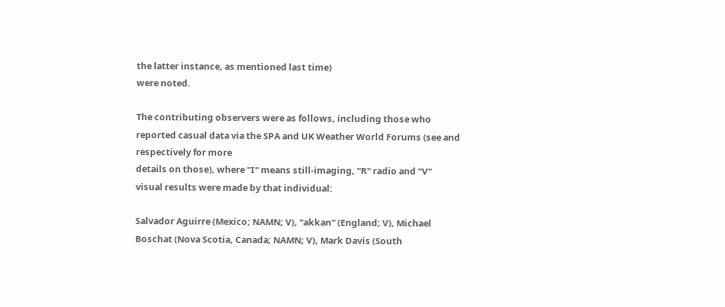the latter instance, as mentioned last time)
were noted.

The contributing observers were as follows, including those who
reported casual data via the SPA and UK Weather World Forums (see and respectively for more
details on those), where "I" means still-imaging, "R" radio and "V"
visual results were made by that individual:

Salvador Aguirre (Mexico; NAMN; V), "akkan" (England; V), Michael
Boschat (Nova Scotia, Canada; NAMN; V), Mark Davis (South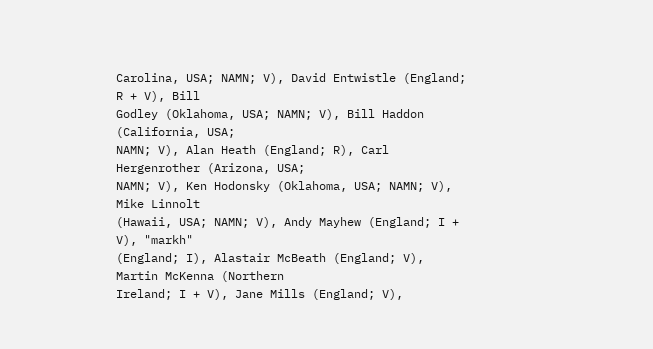Carolina, USA; NAMN; V), David Entwistle (England; R + V), Bill
Godley (Oklahoma, USA; NAMN; V), Bill Haddon (California, USA;
NAMN; V), Alan Heath (England; R), Carl Hergenrother (Arizona, USA;
NAMN; V), Ken Hodonsky (Oklahoma, USA; NAMN; V), Mike Linnolt
(Hawaii, USA; NAMN; V), Andy Mayhew (England; I + V), "markh"
(England; I), Alastair McBeath (England; V), Martin McKenna (Northern
Ireland; I + V), Jane Mills (England; V),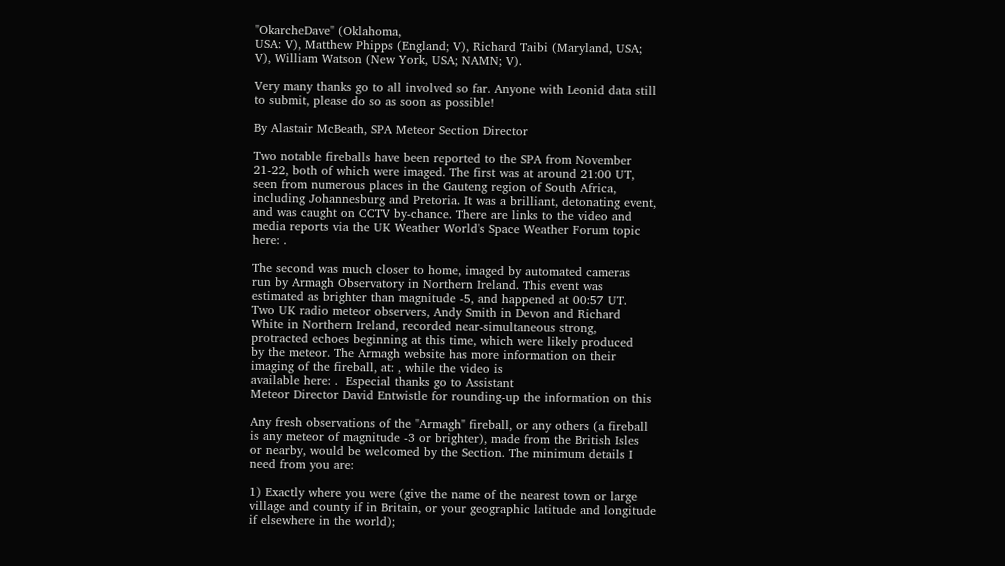"OkarcheDave" (Oklahoma,
USA: V), Matthew Phipps (England; V), Richard Taibi (Maryland, USA;
V), William Watson (New York, USA; NAMN; V).

Very many thanks go to all involved so far. Anyone with Leonid data still
to submit, please do so as soon as possible!

By Alastair McBeath, SPA Meteor Section Director

Two notable fireballs have been reported to the SPA from November
21-22, both of which were imaged. The first was at around 21:00 UT,
seen from numerous places in the Gauteng region of South Africa,
including Johannesburg and Pretoria. It was a brilliant, detonating event,
and was caught on CCTV by-chance. There are links to the video and
media reports via the UK Weather World's Space Weather Forum topic
here: .

The second was much closer to home, imaged by automated cameras
run by Armagh Observatory in Northern Ireland. This event was
estimated as brighter than magnitude -5, and happened at 00:57 UT.
Two UK radio meteor observers, Andy Smith in Devon and Richard
White in Northern Ireland, recorded near-simultaneous strong,
protracted echoes beginning at this time, which were likely produced
by the meteor. The Armagh website has more information on their
imaging of the fireball, at: , while the video is
available here: .  Especial thanks go to Assistant
Meteor Director David Entwistle for rounding-up the information on this

Any fresh observations of the "Armagh" fireball, or any others (a fireball
is any meteor of magnitude -3 or brighter), made from the British Isles
or nearby, would be welcomed by the Section. The minimum details I
need from you are:

1) Exactly where you were (give the name of the nearest town or large
village and county if in Britain, or your geographic latitude and longitude
if elsewhere in the world);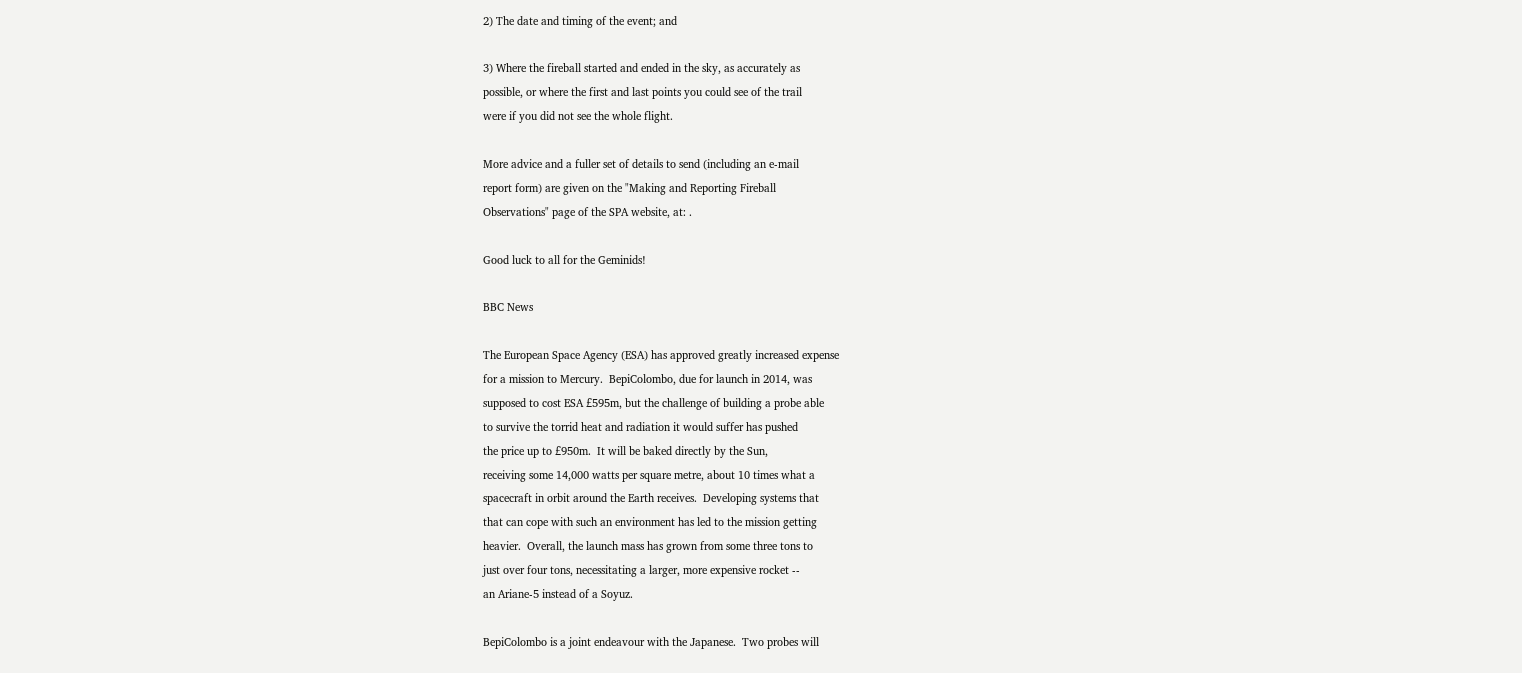2) The date and timing of the event; and

3) Where the fireball started and ended in the sky, as accurately as
possible, or where the first and last points you could see of the trail
were if you did not see the whole flight.

More advice and a fuller set of details to send (including an e-mail
report form) are given on the "Making and Reporting Fireball
Observations" page of the SPA website, at: .

Good luck to all for the Geminids!

BBC News

The European Space Agency (ESA) has approved greatly increased expense
for a mission to Mercury.  BepiColombo, due for launch in 2014, was
supposed to cost ESA £595m, but the challenge of building a probe able
to survive the torrid heat and radiation it would suffer has pushed
the price up to £950m.  It will be baked directly by the Sun,
receiving some 14,000 watts per square metre, about 10 times what a
spacecraft in orbit around the Earth receives.  Developing systems that
that can cope with such an environment has led to the mission getting
heavier.  Overall, the launch mass has grown from some three tons to
just over four tons, necessitating a larger, more expensive rocket --
an Ariane-5 instead of a Soyuz.

BepiColombo is a joint endeavour with the Japanese.  Two probes will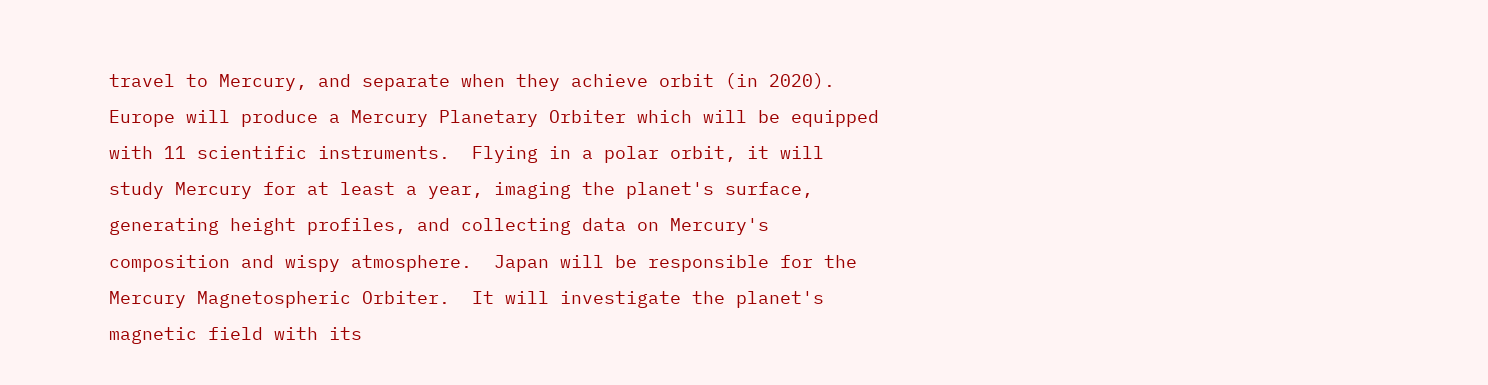travel to Mercury, and separate when they achieve orbit (in 2020).
Europe will produce a Mercury Planetary Orbiter which will be equipped
with 11 scientific instruments.  Flying in a polar orbit, it will
study Mercury for at least a year, imaging the planet's surface,
generating height profiles, and collecting data on Mercury's
composition and wispy atmosphere.  Japan will be responsible for the
Mercury Magnetospheric Orbiter.  It will investigate the planet's
magnetic field with its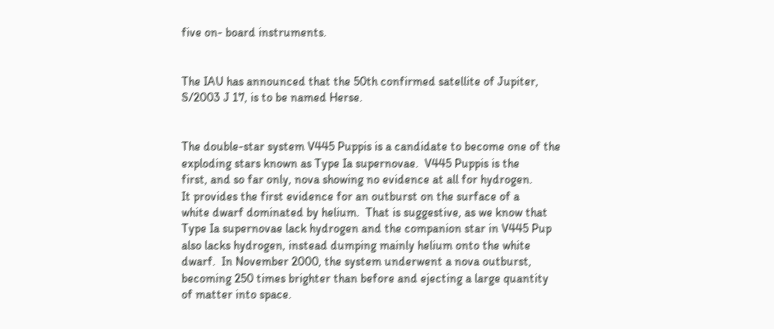five on- board instruments.


The IAU has announced that the 50th confirmed satellite of Jupiter,
S/2003 J 17, is to be named Herse.


The double-star system V445 Puppis is a candidate to become one of the
exploding stars known as Type Ia supernovae.  V445 Puppis is the
first, and so far only, nova showing no evidence at all for hydrogen.
It provides the first evidence for an outburst on the surface of a
white dwarf dominated by helium.  That is suggestive, as we know that
Type Ia supernovae lack hydrogen and the companion star in V445 Pup
also lacks hydrogen, instead dumping mainly helium onto the white
dwarf.  In November 2000, the system underwent a nova outburst,
becoming 250 times brighter than before and ejecting a large quantity
of matter into space.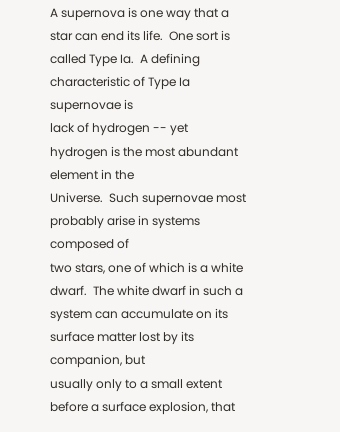A supernova is one way that a star can end its life.  One sort is
called Type Ia.  A defining characteristic of Type Ia supernovae is
lack of hydrogen -- yet hydrogen is the most abundant element in the
Universe.  Such supernovae most probably arise in systems composed of
two stars, one of which is a white dwarf.  The white dwarf in such a
system can accumulate on its surface matter lost by its companion, but
usually only to a small extent before a surface explosion, that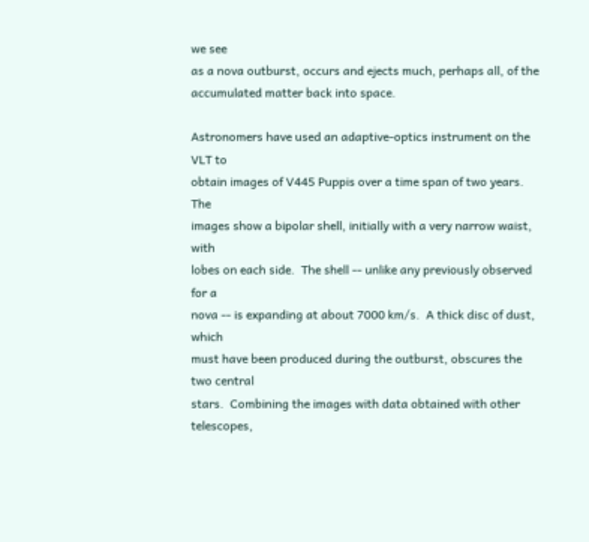we see
as a nova outburst, occurs and ejects much, perhaps all, of the
accumulated matter back into space.

Astronomers have used an adaptive-optics instrument on the VLT to
obtain images of V445 Puppis over a time span of two years.  The
images show a bipolar shell, initially with a very narrow waist, with
lobes on each side.  The shell -- unlike any previously observed for a
nova -- is expanding at about 7000 km/s.  A thick disc of dust, which
must have been produced during the outburst, obscures the two central
stars.  Combining the images with data obtained with other telescopes,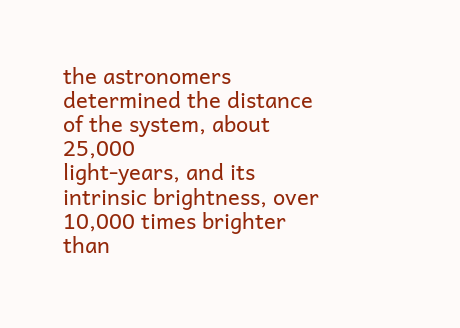the astronomers determined the distance of the system, about 25,000
light-years, and its intrinsic brightness, over 10,000 times brighter
than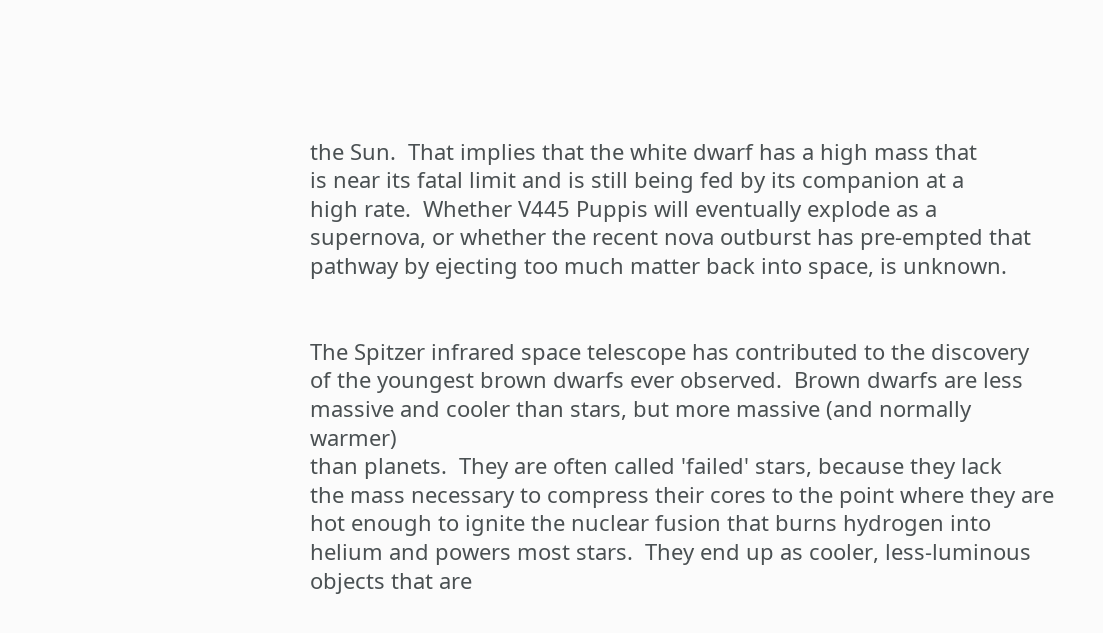the Sun.  That implies that the white dwarf has a high mass that
is near its fatal limit and is still being fed by its companion at a
high rate.  Whether V445 Puppis will eventually explode as a
supernova, or whether the recent nova outburst has pre-empted that
pathway by ejecting too much matter back into space, is unknown.


The Spitzer infrared space telescope has contributed to the discovery
of the youngest brown dwarfs ever observed.  Brown dwarfs are less
massive and cooler than stars, but more massive (and normally warmer)
than planets.  They are often called 'failed' stars, because they lack
the mass necessary to compress their cores to the point where they are
hot enough to ignite the nuclear fusion that burns hydrogen into
helium and powers most stars.  They end up as cooler, less-luminous
objects that are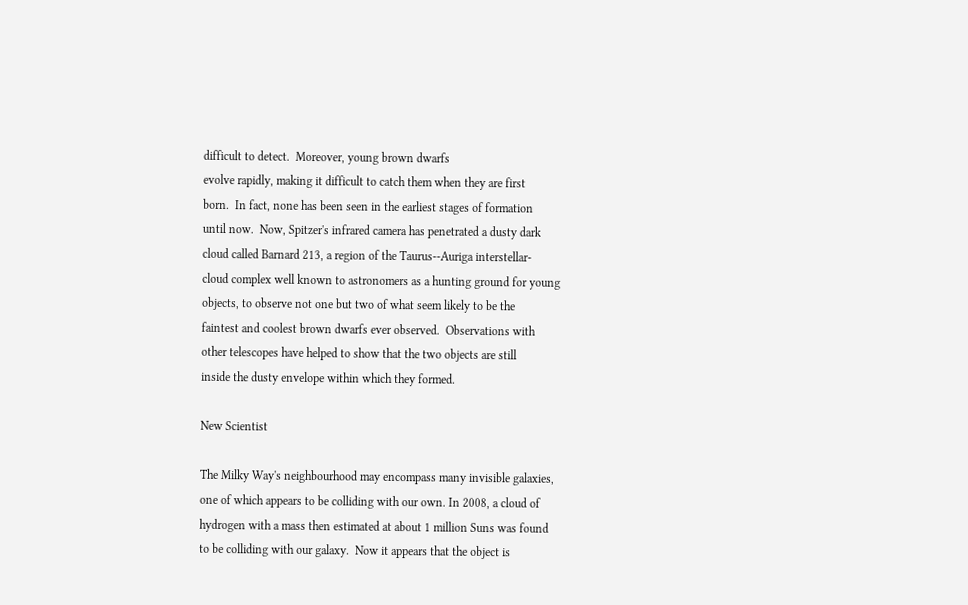difficult to detect.  Moreover, young brown dwarfs
evolve rapidly, making it difficult to catch them when they are first
born.  In fact, none has been seen in the earliest stages of formation
until now.  Now, Spitzer's infrared camera has penetrated a dusty dark
cloud called Barnard 213, a region of the Taurus--Auriga interstellar-
cloud complex well known to astronomers as a hunting ground for young
objects, to observe not one but two of what seem likely to be the
faintest and coolest brown dwarfs ever observed.  Observations with
other telescopes have helped to show that the two objects are still
inside the dusty envelope within which they formed.

New Scientist

The Milky Way's neighbourhood may encompass many invisible galaxies,
one of which appears to be colliding with our own. In 2008, a cloud of
hydrogen with a mass then estimated at about 1 million Suns was found
to be colliding with our galaxy.  Now it appears that the object is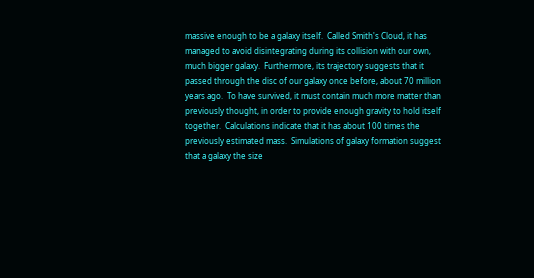massive enough to be a galaxy itself.  Called Smith's Cloud, it has
managed to avoid disintegrating during its collision with our own,
much bigger galaxy.  Furthermore, its trajectory suggests that it
passed through the disc of our galaxy once before, about 70 million
years ago.  To have survived, it must contain much more matter than
previously thought, in order to provide enough gravity to hold itself
together.  Calculations indicate that it has about 100 times the
previously estimated mass.  Simulations of galaxy formation suggest
that a galaxy the size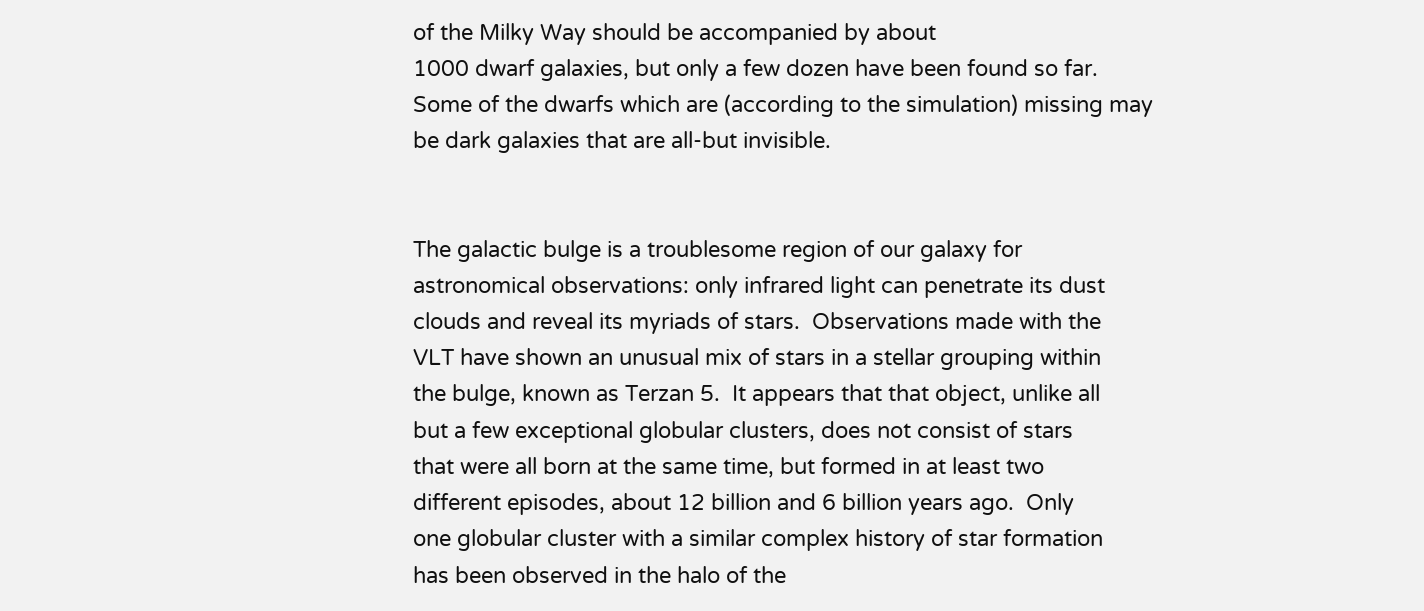of the Milky Way should be accompanied by about
1000 dwarf galaxies, but only a few dozen have been found so far.
Some of the dwarfs which are (according to the simulation) missing may
be dark galaxies that are all-but invisible.


The galactic bulge is a troublesome region of our galaxy for
astronomical observations: only infrared light can penetrate its dust
clouds and reveal its myriads of stars.  Observations made with the
VLT have shown an unusual mix of stars in a stellar grouping within
the bulge, known as Terzan 5.  It appears that that object, unlike all
but a few exceptional globular clusters, does not consist of stars
that were all born at the same time, but formed in at least two
different episodes, about 12 billion and 6 billion years ago.  Only
one globular cluster with a similar complex history of star formation
has been observed in the halo of the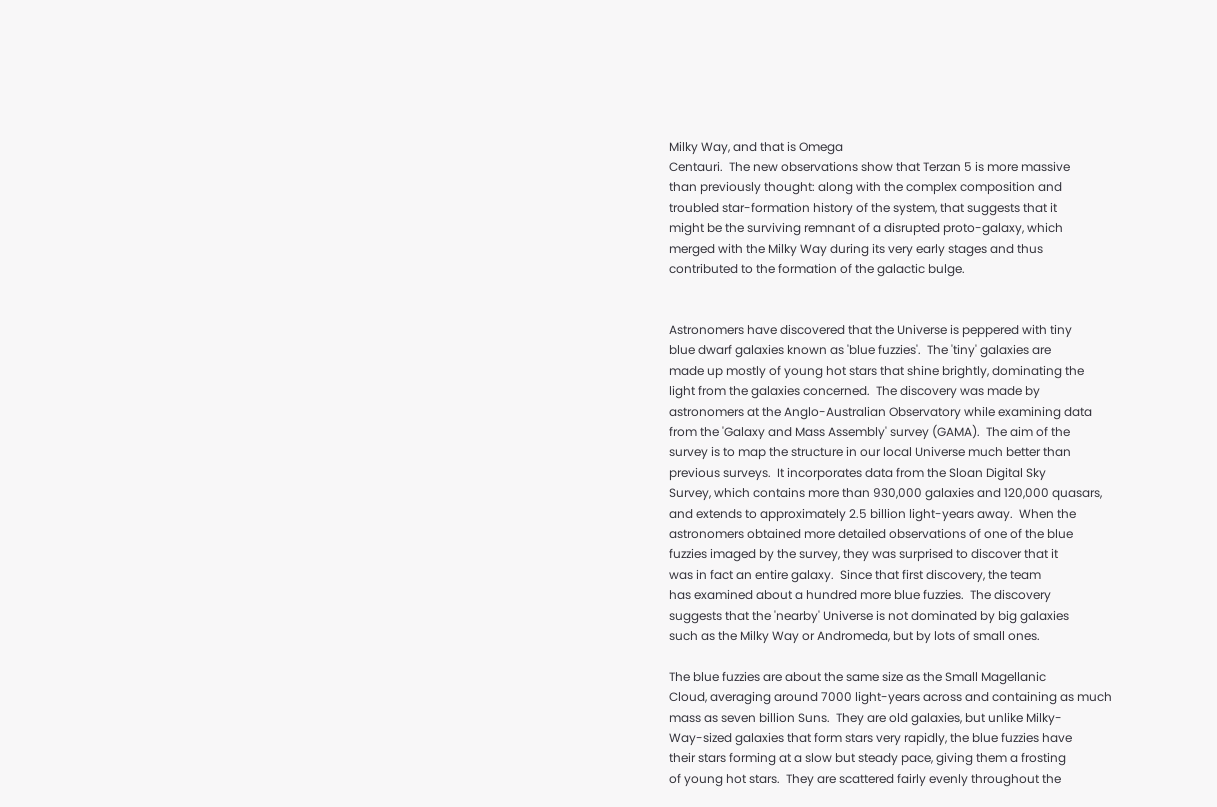Milky Way, and that is Omega
Centauri.  The new observations show that Terzan 5 is more massive
than previously thought: along with the complex composition and
troubled star-formation history of the system, that suggests that it
might be the surviving remnant of a disrupted proto-galaxy, which
merged with the Milky Way during its very early stages and thus
contributed to the formation of the galactic bulge.


Astronomers have discovered that the Universe is peppered with tiny
blue dwarf galaxies known as 'blue fuzzies'.  The 'tiny' galaxies are
made up mostly of young hot stars that shine brightly, dominating the
light from the galaxies concerned.  The discovery was made by
astronomers at the Anglo-Australian Observatory while examining data
from the 'Galaxy and Mass Assembly' survey (GAMA).  The aim of the
survey is to map the structure in our local Universe much better than
previous surveys.  It incorporates data from the Sloan Digital Sky
Survey, which contains more than 930,000 galaxies and 120,000 quasars,
and extends to approximately 2.5 billion light-years away.  When the
astronomers obtained more detailed observations of one of the blue
fuzzies imaged by the survey, they was surprised to discover that it
was in fact an entire galaxy.  Since that first discovery, the team
has examined about a hundred more blue fuzzies.  The discovery
suggests that the 'nearby' Universe is not dominated by big galaxies
such as the Milky Way or Andromeda, but by lots of small ones.

The blue fuzzies are about the same size as the Small Magellanic
Cloud, averaging around 7000 light-years across and containing as much
mass as seven billion Suns.  They are old galaxies, but unlike Milky-
Way-sized galaxies that form stars very rapidly, the blue fuzzies have
their stars forming at a slow but steady pace, giving them a frosting
of young hot stars.  They are scattered fairly evenly throughout the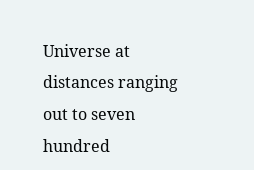Universe at distances ranging out to seven hundred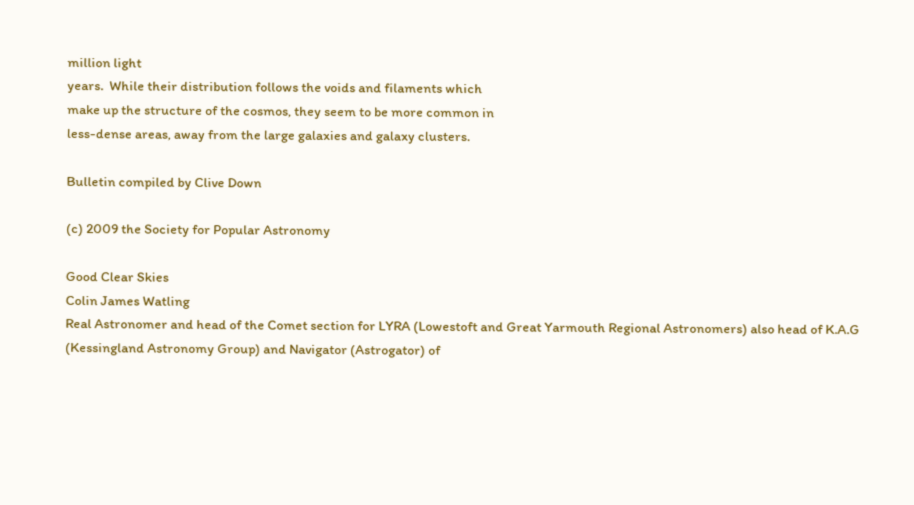million light
years.  While their distribution follows the voids and filaments which
make up the structure of the cosmos, they seem to be more common in
less-dense areas, away from the large galaxies and galaxy clusters.

Bulletin compiled by Clive Down

(c) 2009 the Society for Popular Astronomy

Good Clear Skies
Colin James Watling
Real Astronomer and head of the Comet section for LYRA (Lowestoft and Great Yarmouth Regional Astronomers) also head of K.A.G (Kessingland Astronomy Group) and Navigator (Astrogator) of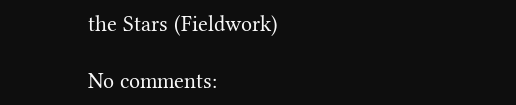the Stars (Fieldwork)

No comments: